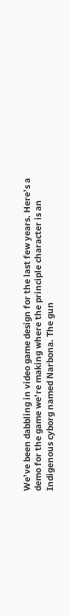We’ve been dabbling in video game design for the last few years. Here’s a demo for the game we’re making where the principle character is an Indigenous cyborg named Narbona. The gun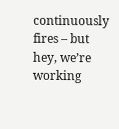continuously fires – but hey, we’re working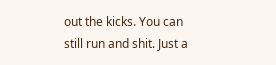out the kicks. You can still run and shit. Just a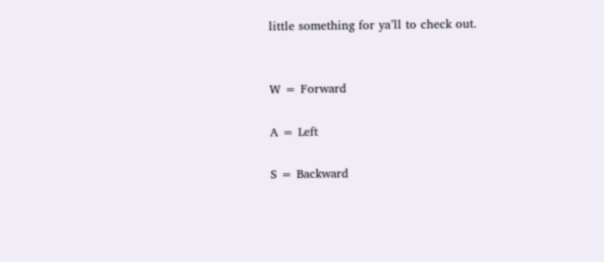little something for ya’ll to check out.


W = Forward

A = Left

S = Backward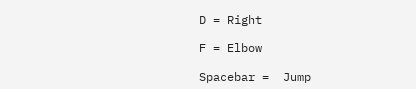D = Right

F = Elbow

Spacebar =  Jump